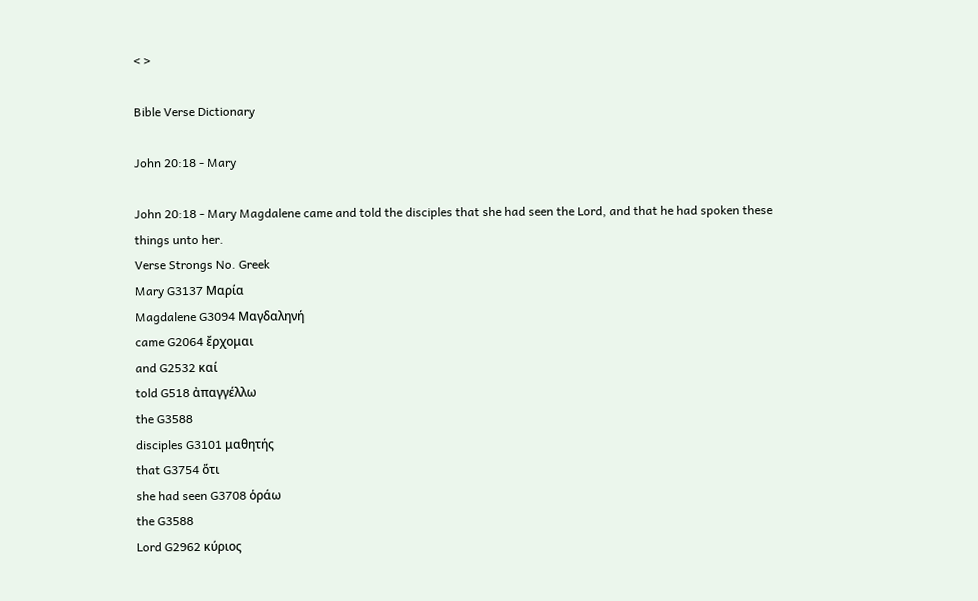< >

Bible Verse Dictionary

John 20:18 - Mary

John 20:18 - Mary Magdalene came and told the disciples that she had seen the Lord, and that he had spoken these things unto her.
Verse Strongs No. Greek
Mary G3137 Μαρία
Magdalene G3094 Μαγδαληνή
came G2064 ἔρχομαι
and G2532 καί
told G518 ἀπαγγέλλω
the G3588
disciples G3101 μαθητής
that G3754 ὅτι
she had seen G3708 ὁράω
the G3588
Lord G2962 κύριος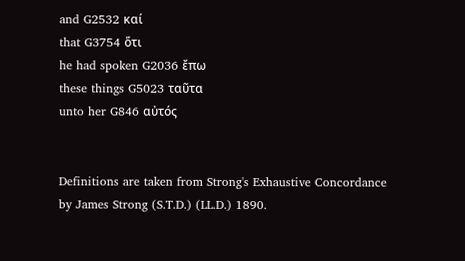and G2532 καί
that G3754 ὅτι
he had spoken G2036 ἔπω
these things G5023 ταῦτα
unto her G846 αὐτός


Definitions are taken from Strong's Exhaustive Concordance
by James Strong (S.T.D.) (LL.D.) 1890.